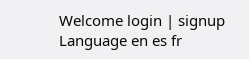Welcome login | signup
Language en es fr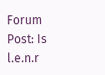Forum Post: Is l.e.n.r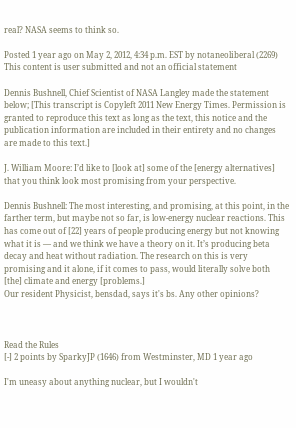real? NASA seems to think so.

Posted 1 year ago on May 2, 2012, 4:34 p.m. EST by notaneoliberal (2269)
This content is user submitted and not an official statement

Dennis Bushnell, Chief Scientist of NASA Langley made the statement below; [This transcript is Copyleft 2011 New Energy Times. Permission is granted to reproduce this text as long as the text, this notice and the publication information are included in their entirety and no changes are made to this text.]

J. William Moore: I’d like to [look at] some of the [energy alternatives] that you think look most promising from your perspective.

Dennis Bushnell: The most interesting, and promising, at this point, in the farther term, but maybe not so far, is low-energy nuclear reactions. This has come out of [22] years of people producing energy but not knowing what it is — and we think we have a theory on it. It’s producing beta decay and heat without radiation. The research on this is very promising and it alone, if it comes to pass, would literally solve both [the] climate and energy [problems.]
Our resident Physicist, bensdad, says it's bs. Any other opinions?



Read the Rules
[-] 2 points by SparkyJP (1646) from Westminster, MD 1 year ago

I'm uneasy about anything nuclear, but I wouldn't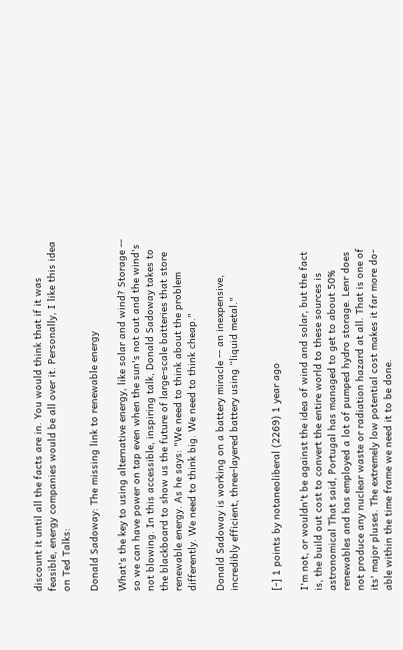discount it until all the facts are in. You would think that if it was feasible, energy companies would be all over it. Personally, I like this idea on Ted Talks:

Donald Sadoway: The missing link to renewable energy

What's the key to using alternative energy, like solar and wind? Storage -- so we can have power on tap even when the sun's not out and the wind's not blowing. In this accessible, inspiring talk, Donald Sadoway takes to the blackboard to show us the future of large-scale batteries that store renewable energy. As he says: "We need to think about the problem differently. We need to think big. We need to think cheap."

Donald Sadoway is working on a battery miracle -- an inexpensive, incredibly efficient, three-layered battery using “liquid metal."


[-] 1 points by notaneoliberal (2269) 1 year ago

I'm not, or wouldn't be against the idea of wind and solar, but the fact is, the build out cost to convert the entire world to these sources is astronomical That said, Portugal has managed to get to about 50% renewables and has employed a lot of pumped hydro storage. Lenr does not produce any nuclear waste or radiation hazard at all. That is one of its' major pluses. The extremely low potential cost makes it far more do-able within the time frame we need it to be done.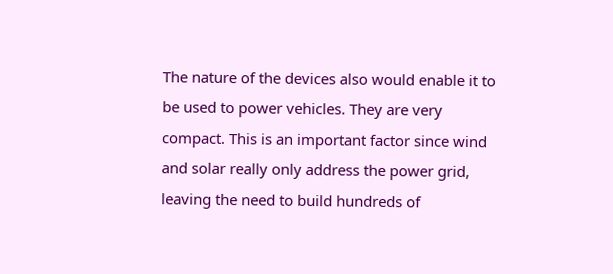The nature of the devices also would enable it to be used to power vehicles. They are very compact. This is an important factor since wind and solar really only address the power grid, leaving the need to build hundreds of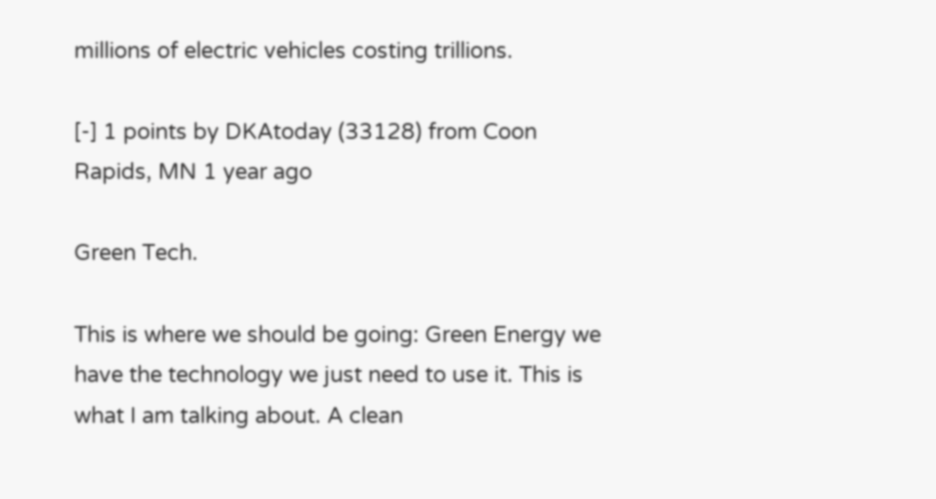millions of electric vehicles costing trillions.

[-] 1 points by DKAtoday (33128) from Coon Rapids, MN 1 year ago

Green Tech.

This is where we should be going: Green Energy we have the technology we just need to use it. This is what I am talking about. A clean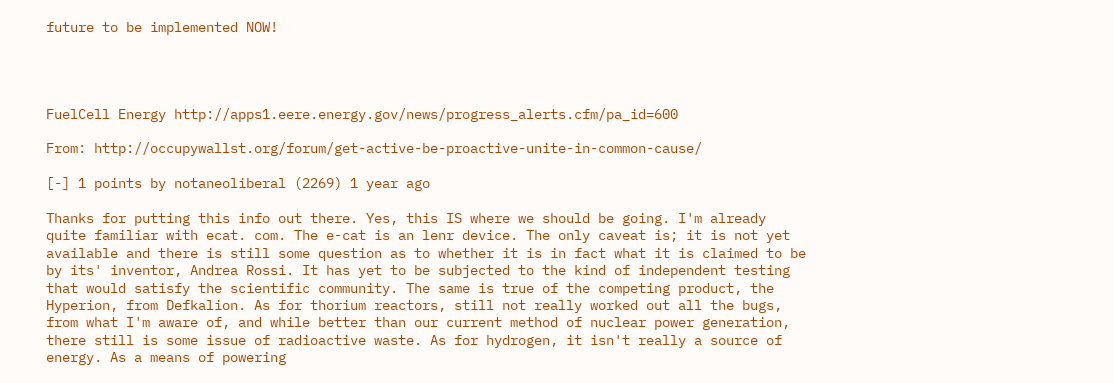future to be implemented NOW!




FuelCell Energy http://apps1.eere.energy.gov/news/progress_alerts.cfm/pa_id=600

From: http://occupywallst.org/forum/get-active-be-proactive-unite-in-common-cause/

[-] 1 points by notaneoliberal (2269) 1 year ago

Thanks for putting this info out there. Yes, this IS where we should be going. I'm already quite familiar with ecat. com. The e-cat is an lenr device. The only caveat is; it is not yet available and there is still some question as to whether it is in fact what it is claimed to be by its' inventor, Andrea Rossi. It has yet to be subjected to the kind of independent testing that would satisfy the scientific community. The same is true of the competing product, the Hyperion, from Defkalion. As for thorium reactors, still not really worked out all the bugs, from what I'm aware of, and while better than our current method of nuclear power generation, there still is some issue of radioactive waste. As for hydrogen, it isn't really a source of energy. As a means of powering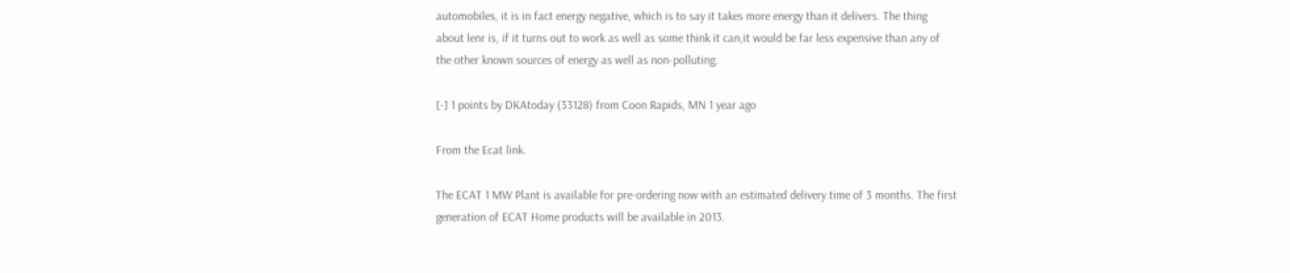automobiles, it is in fact energy negative, which is to say it takes more energy than it delivers. The thing about lenr is, if it turns out to work as well as some think it can,it would be far less expensive than any of the other known sources of energy as well as non-polluting.

[-] 1 points by DKAtoday (33128) from Coon Rapids, MN 1 year ago

From the Ecat link.

The ECAT 1 MW Plant is available for pre-ordering now with an estimated delivery time of 3 months. The first generation of ECAT Home products will be available in 2013.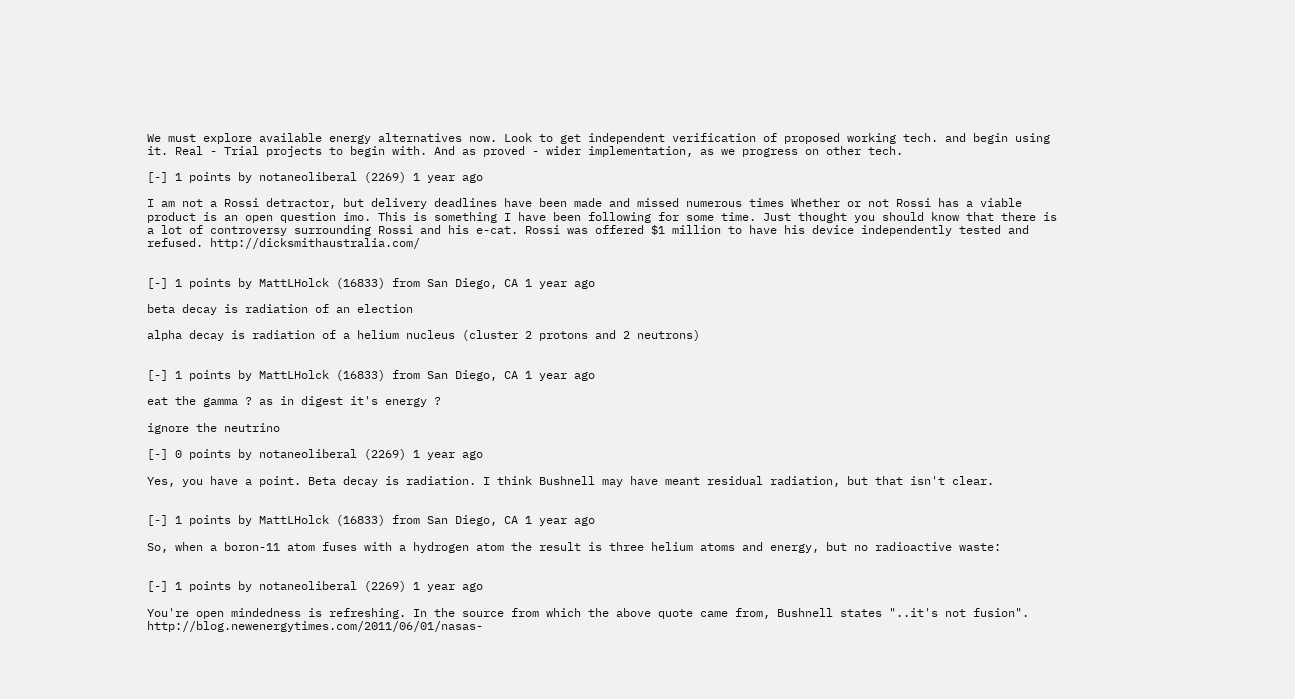We must explore available energy alternatives now. Look to get independent verification of proposed working tech. and begin using it. Real - Trial projects to begin with. And as proved - wider implementation, as we progress on other tech.

[-] 1 points by notaneoliberal (2269) 1 year ago

I am not a Rossi detractor, but delivery deadlines have been made and missed numerous times Whether or not Rossi has a viable product is an open question imo. This is something I have been following for some time. Just thought you should know that there is a lot of controversy surrounding Rossi and his e-cat. Rossi was offered $1 million to have his device independently tested and refused. http://dicksmithaustralia.com/


[-] 1 points by MattLHolck (16833) from San Diego, CA 1 year ago

beta decay is radiation of an election

alpha decay is radiation of a helium nucleus (cluster 2 protons and 2 neutrons)


[-] 1 points by MattLHolck (16833) from San Diego, CA 1 year ago

eat the gamma ? as in digest it's energy ?

ignore the neutrino

[-] 0 points by notaneoliberal (2269) 1 year ago

Yes, you have a point. Beta decay is radiation. I think Bushnell may have meant residual radiation, but that isn't clear.


[-] 1 points by MattLHolck (16833) from San Diego, CA 1 year ago

So, when a boron-11 atom fuses with a hydrogen atom the result is three helium atoms and energy, but no radioactive waste:


[-] 1 points by notaneoliberal (2269) 1 year ago

You're open mindedness is refreshing. In the source from which the above quote came from, Bushnell states "..it's not fusion". http://blog.newenergytimes.com/2011/06/01/nasas-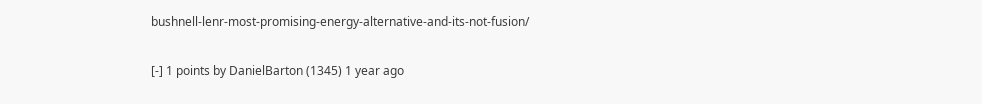bushnell-lenr-most-promising-energy-alternative-and-its-not-fusion/

[-] 1 points by DanielBarton (1345) 1 year ago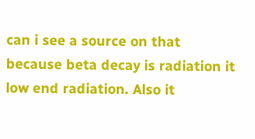can i see a source on that because beta decay is radiation it low end radiation. Also it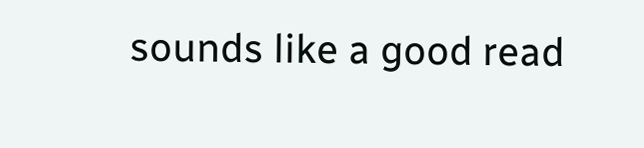sounds like a good read